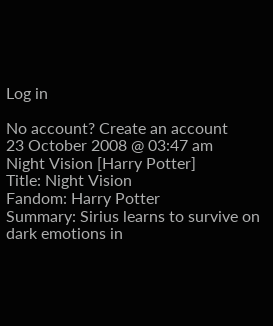Log in

No account? Create an account
23 October 2008 @ 03:47 am
Night Vision [Harry Potter]
Title: Night Vision
Fandom: Harry Potter
Summary: Sirius learns to survive on dark emotions in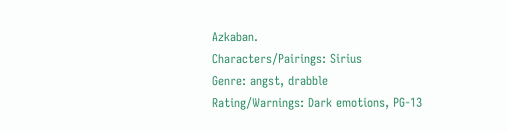Azkaban.
Characters/Pairings: Sirius
Genre: angst, drabble
Rating/Warnings: Dark emotions, PG-13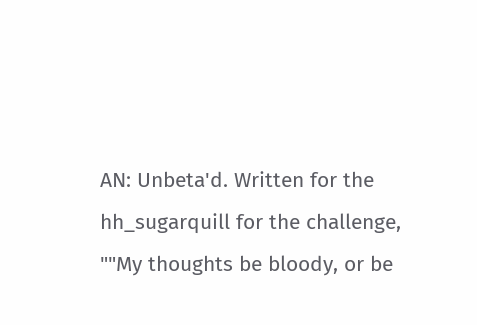AN: Unbeta'd. Written for the hh_sugarquill for the challenge, ""My thoughts be bloody, or be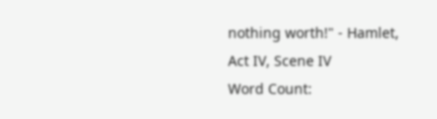nothing worth!" - Hamlet, Act IV, Scene IV
Word Count: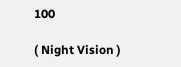100

( Night Vision )